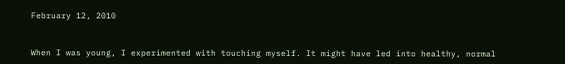February 12, 2010


When I was young, I experimented with touching myself. It might have led into healthy, normal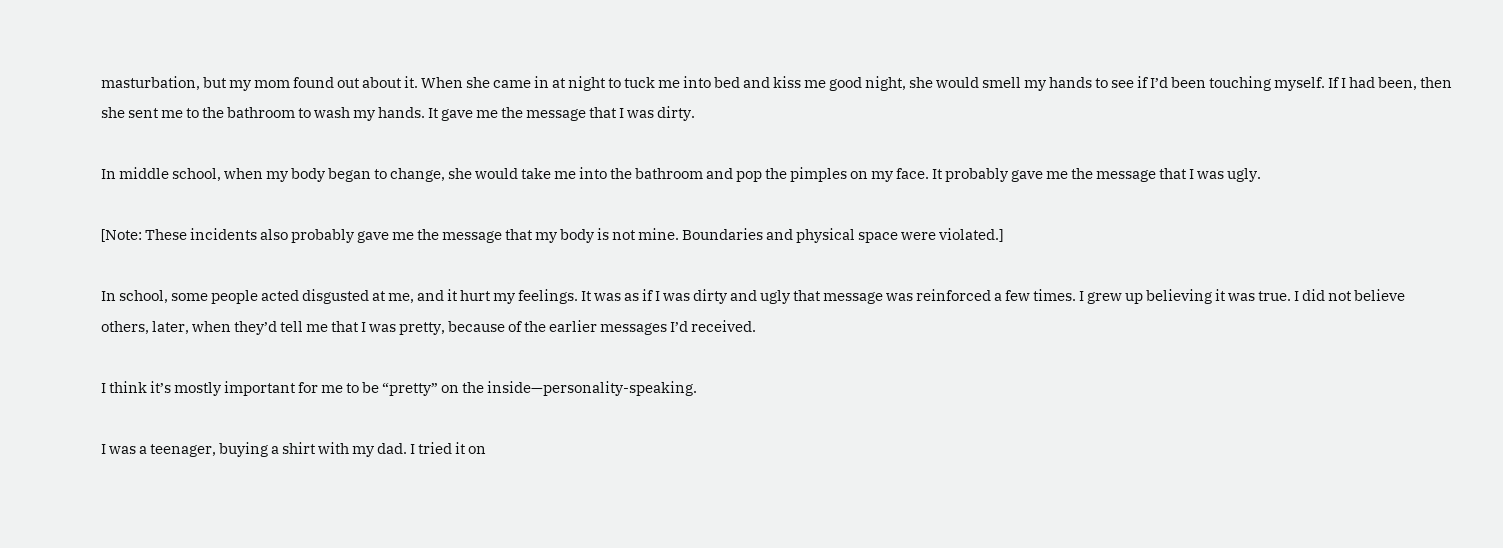masturbation, but my mom found out about it. When she came in at night to tuck me into bed and kiss me good night, she would smell my hands to see if I’d been touching myself. If I had been, then she sent me to the bathroom to wash my hands. It gave me the message that I was dirty.

In middle school, when my body began to change, she would take me into the bathroom and pop the pimples on my face. It probably gave me the message that I was ugly.

[Note: These incidents also probably gave me the message that my body is not mine. Boundaries and physical space were violated.]

In school, some people acted disgusted at me, and it hurt my feelings. It was as if I was dirty and ugly that message was reinforced a few times. I grew up believing it was true. I did not believe others, later, when they’d tell me that I was pretty, because of the earlier messages I’d received.

I think it’s mostly important for me to be “pretty” on the inside—personality-speaking.

I was a teenager, buying a shirt with my dad. I tried it on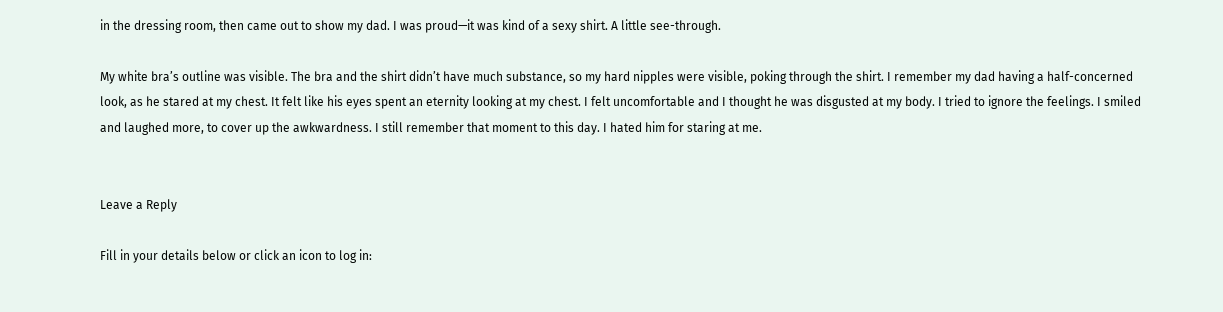in the dressing room, then came out to show my dad. I was proud—it was kind of a sexy shirt. A little see-through.

My white bra’s outline was visible. The bra and the shirt didn’t have much substance, so my hard nipples were visible, poking through the shirt. I remember my dad having a half-concerned look, as he stared at my chest. It felt like his eyes spent an eternity looking at my chest. I felt uncomfortable and I thought he was disgusted at my body. I tried to ignore the feelings. I smiled and laughed more, to cover up the awkwardness. I still remember that moment to this day. I hated him for staring at me.


Leave a Reply

Fill in your details below or click an icon to log in: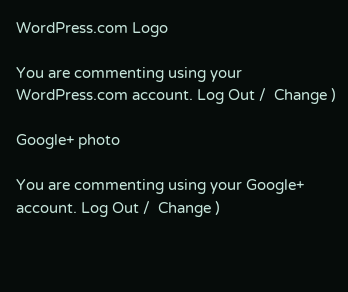WordPress.com Logo

You are commenting using your WordPress.com account. Log Out /  Change )

Google+ photo

You are commenting using your Google+ account. Log Out /  Change )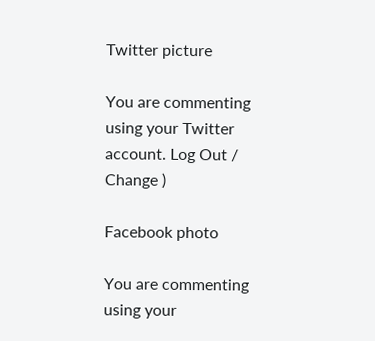Twitter picture

You are commenting using your Twitter account. Log Out /  Change )

Facebook photo

You are commenting using your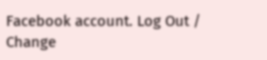Facebook account. Log Out /  Change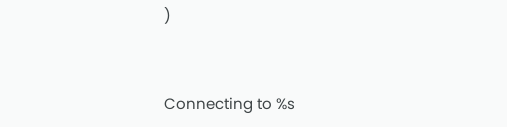)


Connecting to %s